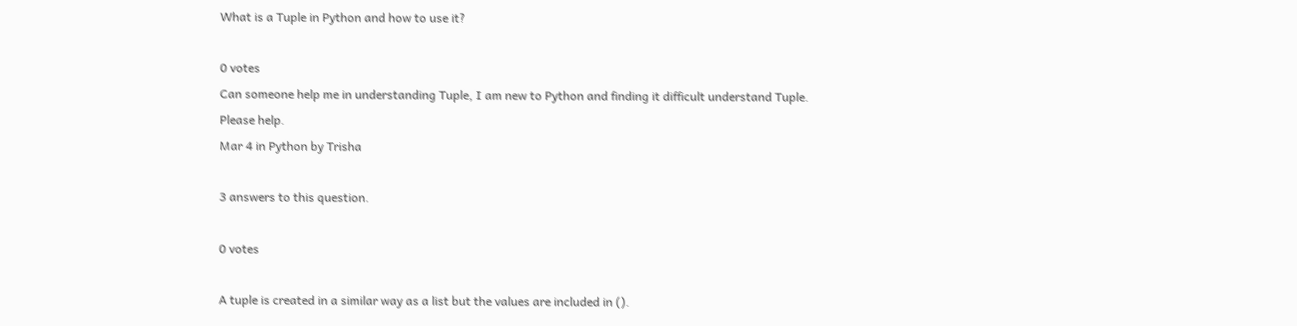What is a Tuple in Python and how to use it?

0 votes
Can someone help me in understanding Tuple, I am new to Python and finding it difficult understand Tuple. Please help.
Mar 4 in Python by Trisha

3 answers to this question.

0 votes

A tuple is created in a similar way as a list but the values are included in ().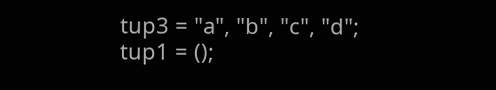tup3 = "a", "b", "c", "d";
tup1 = ();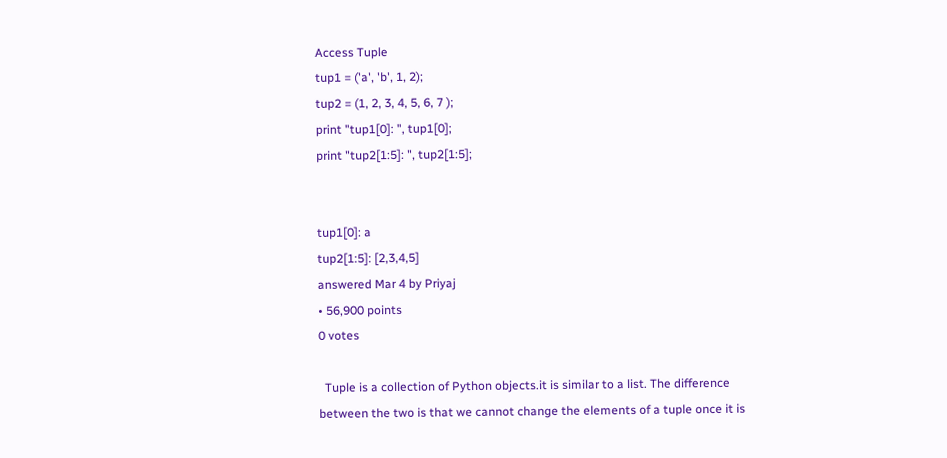Access Tuple
tup1 = ('a', 'b', 1, 2);
tup2 = (1, 2, 3, 4, 5, 6, 7 );
print "tup1[0]: ", tup1[0];
print "tup2[1:5]: ", tup2[1:5];


tup1[0]: a
tup2[1:5]: [2,3,4,5]
answered Mar 4 by Priyaj
• 56,900 points
0 votes

  Tuple is a collection of Python objects.it is similar to a list. The difference between the two is that we cannot change the elements of a tuple once it is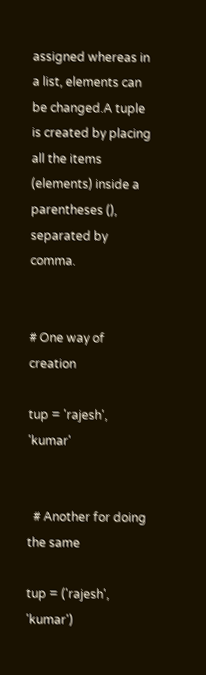assigned whereas in a list, elements can be changed.A tuple is created by placing all the items (elements) inside a parentheses (), separated by comma.


# One way of creation

tup = 'rajesh', 'kumar'


  # Another for doing the same

tup = ('rajesh', 'kumar')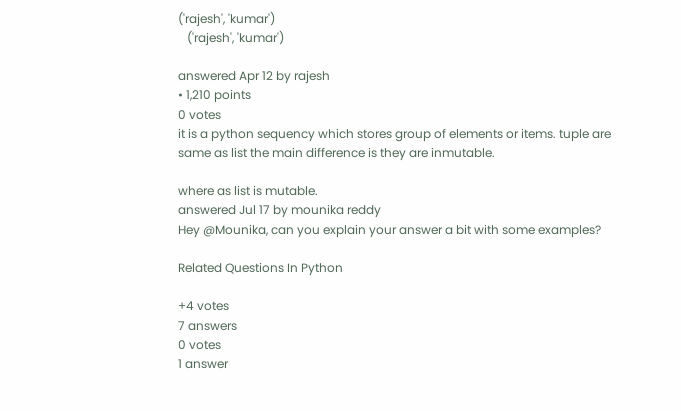('rajesh', 'kumar')
   ('rajesh', 'kumar')

answered Apr 12 by rajesh
• 1,210 points
0 votes
it is a python sequency which stores group of elements or items. tuple are same as list the main difference is they are inmutable.

where as list is mutable.
answered Jul 17 by mounika reddy
Hey @Mounika, can you explain your answer a bit with some examples?

Related Questions In Python

+4 votes
7 answers
0 votes
1 answer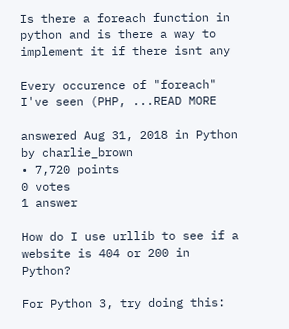Is there a foreach function in python and is there a way to implement it if there isnt any

Every occurence of "foreach" I've seen (PHP, ...READ MORE

answered Aug 31, 2018 in Python by charlie_brown
• 7,720 points
0 votes
1 answer

How do I use urllib to see if a website is 404 or 200 in Python?

For Python 3, try doing this: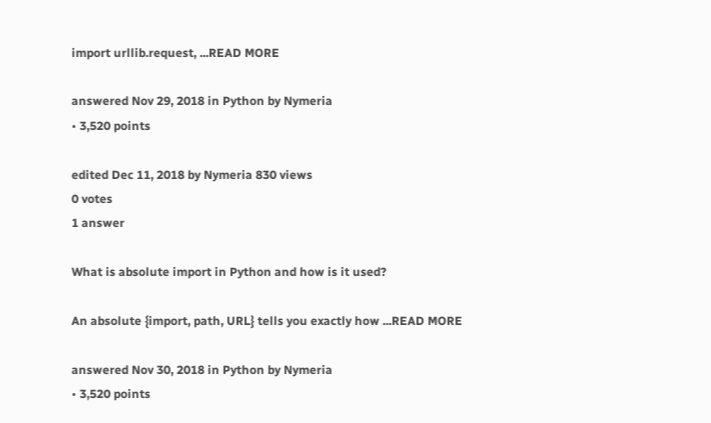import urllib.request, ...READ MORE

answered Nov 29, 2018 in Python by Nymeria
• 3,520 points

edited Dec 11, 2018 by Nymeria 830 views
0 votes
1 answer

What is absolute import in Python and how is it used?

An absolute {import, path, URL} tells you exactly how ...READ MORE

answered Nov 30, 2018 in Python by Nymeria
• 3,520 points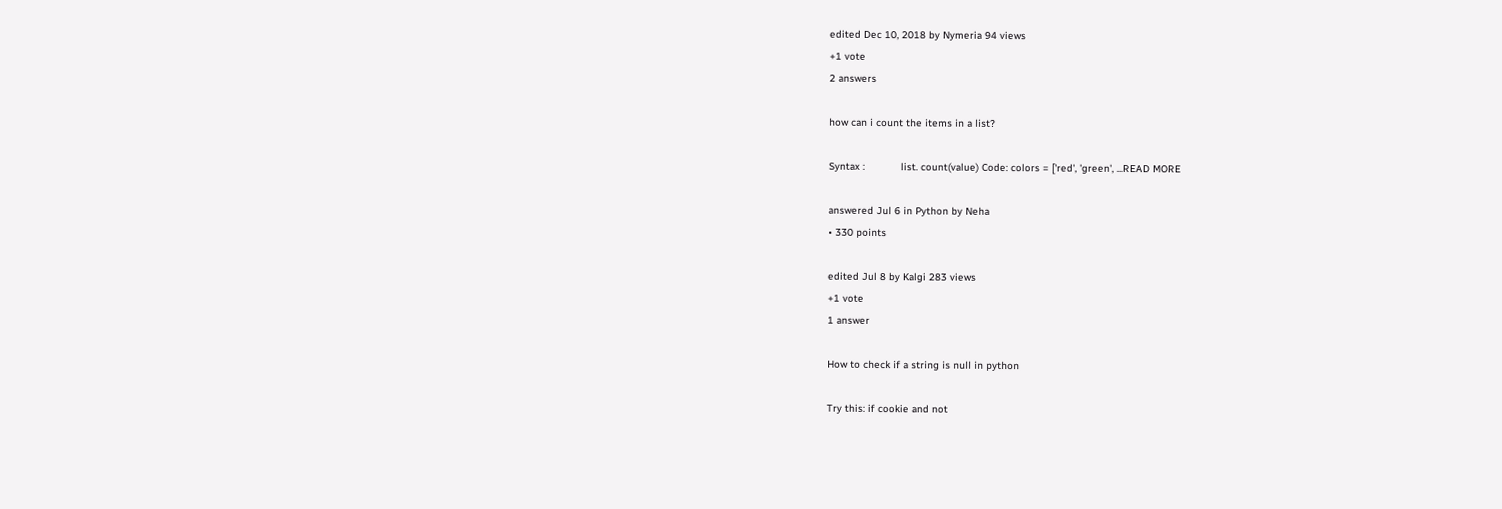edited Dec 10, 2018 by Nymeria 94 views
+1 vote
2 answers

how can i count the items in a list?

Syntax :            list. count(value) Code: colors = ['red', 'green', ...READ MORE

answered Jul 6 in Python by Neha
• 330 points

edited Jul 8 by Kalgi 283 views
+1 vote
1 answer

How to check if a string is null in python

Try this: if cookie and not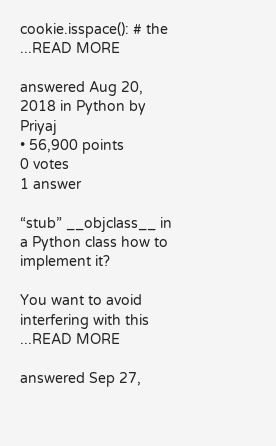cookie.isspace(): # the ...READ MORE

answered Aug 20, 2018 in Python by Priyaj
• 56,900 points
0 votes
1 answer

“stub” __objclass__ in a Python class how to implement it?

You want to avoid interfering with this ...READ MORE

answered Sep 27,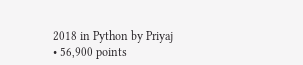2018 in Python by Priyaj
• 56,900 points